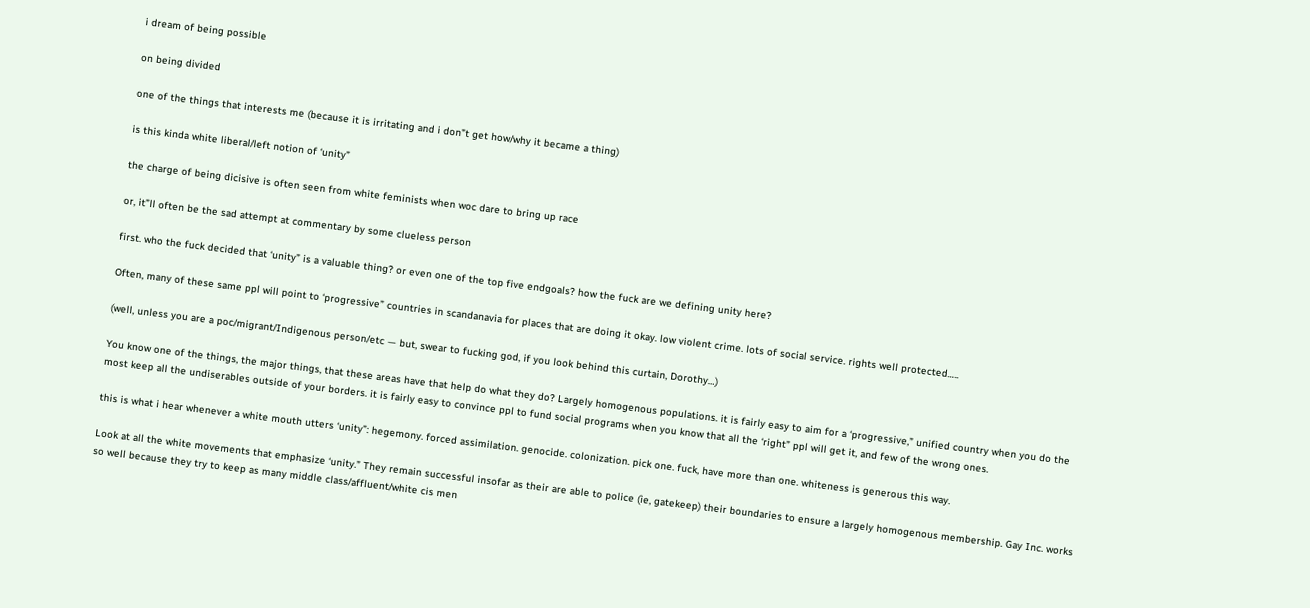i dream of being possible

on being divided

one of the things that interests me (because it is irritating and i don”t get how/why it became a thing)

is this kinda white liberal/left notion of ‘unity”

the charge of being dicisive is often seen from white feminists when woc dare to bring up race

or, it”ll often be the sad attempt at commentary by some clueless person

first. who the fuck decided that ‘unity” is a valuable thing? or even one of the top five endgoals? how the fuck are we defining unity here?

Often, many of these same ppl will point to ‘progressive” countries in scandanavia for places that are doing it okay. low violent crime. lots of social service. rights well protected…..

(well, unless you are a poc/migrant/Indigenous person/etc — but, swear to fucking god, if you look behind this curtain, Dorothy…)

You know one of the things, the major things, that these areas have that help do what they do? Largely homogenous populations. it is fairly easy to aim for a ‘progressive,” unified country when you do the most keep all the undiserables outside of your borders. it is fairly easy to convince ppl to fund social programs when you know that all the ‘right” ppl will get it, and few of the wrong ones.

this is what i hear whenever a white mouth utters ‘unity”: hegemony. forced assimilation. genocide. colonization. pick one. fuck, have more than one. whiteness is generous this way.

Look at all the white movements that emphasize ‘unity.” They remain successful insofar as their are able to police (ie, gatekeep) their boundaries to ensure a largely homogenous membership. Gay Inc. works so well because they try to keep as many middle class/affluent/white cis men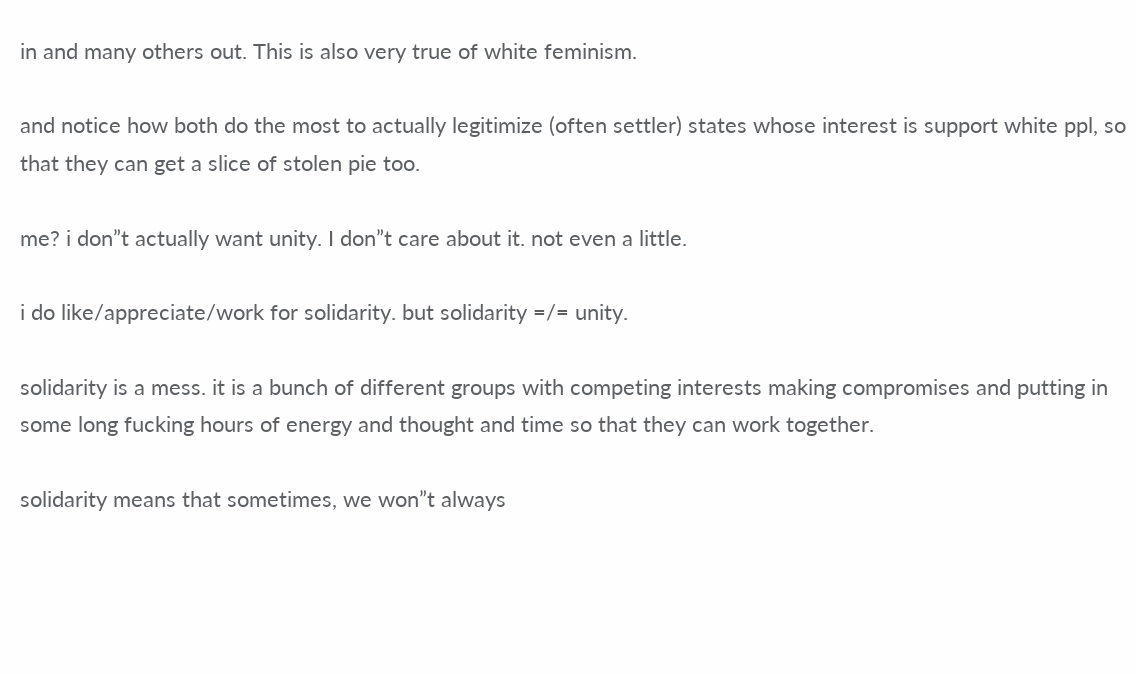in and many others out. This is also very true of white feminism.

and notice how both do the most to actually legitimize (often settler) states whose interest is support white ppl, so that they can get a slice of stolen pie too.

me? i don”t actually want unity. I don”t care about it. not even a little.

i do like/appreciate/work for solidarity. but solidarity =/= unity.

solidarity is a mess. it is a bunch of different groups with competing interests making compromises and putting in some long fucking hours of energy and thought and time so that they can work together.

solidarity means that sometimes, we won”t always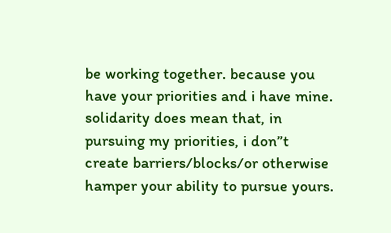be working together. because you have your priorities and i have mine. solidarity does mean that, in pursuing my priorities, i don”t create barriers/blocks/or otherwise hamper your ability to pursue yours.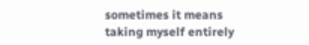sometimes it means taking myself entirely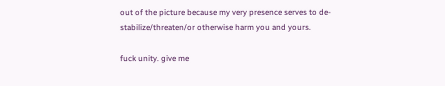out of the picture because my very presence serves to de-stabilize/threaten/or otherwise harm you and yours.

fuck unity. give me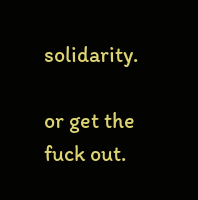solidarity.

or get the fuck out.